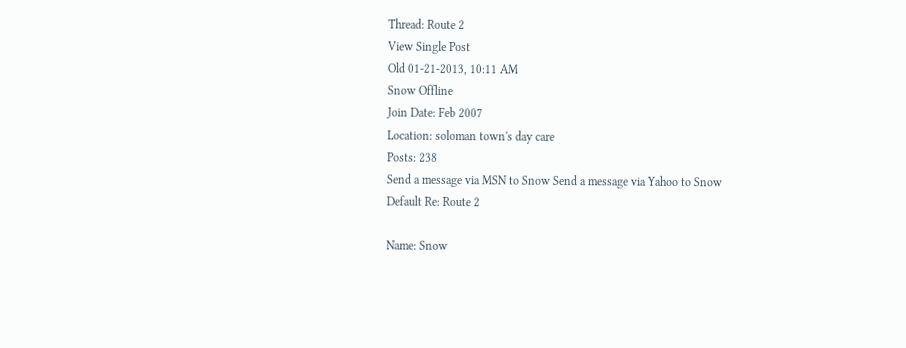Thread: Route 2
View Single Post
Old 01-21-2013, 10:11 AM
Snow Offline
Join Date: Feb 2007
Location: soloman town's day care
Posts: 238
Send a message via MSN to Snow Send a message via Yahoo to Snow
Default Re: Route 2

Name: Snow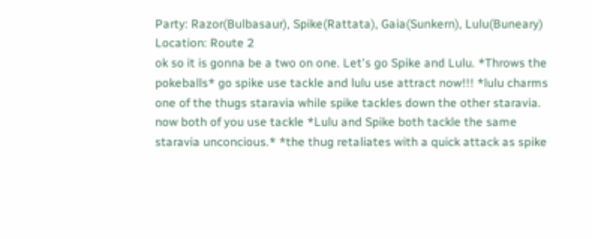Party: Razor(Bulbasaur), Spike(Rattata), Gaia(Sunkern), Lulu(Buneary)
Location: Route 2
ok so it is gonna be a two on one. Let's go Spike and Lulu. *Throws the pokeballs* go spike use tackle and lulu use attract now!!! *lulu charms one of the thugs staravia while spike tackles down the other staravia. now both of you use tackle *Lulu and Spike both tackle the same staravia unconcious.* *the thug retaliates with a quick attack as spike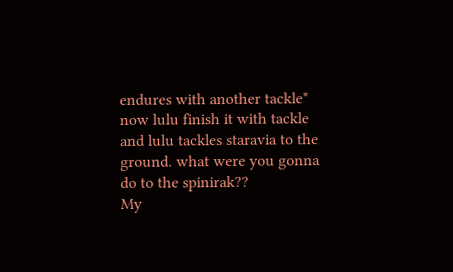endures with another tackle* now lulu finish it with tackle and lulu tackles staravia to the ground. what were you gonna do to the spinirak??
My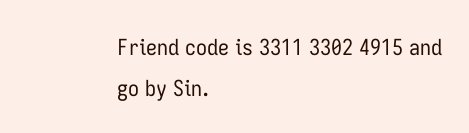Friend code is 3311 3302 4915 and go by Sin.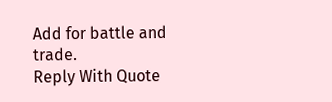Add for battle and trade.
Reply With Quote